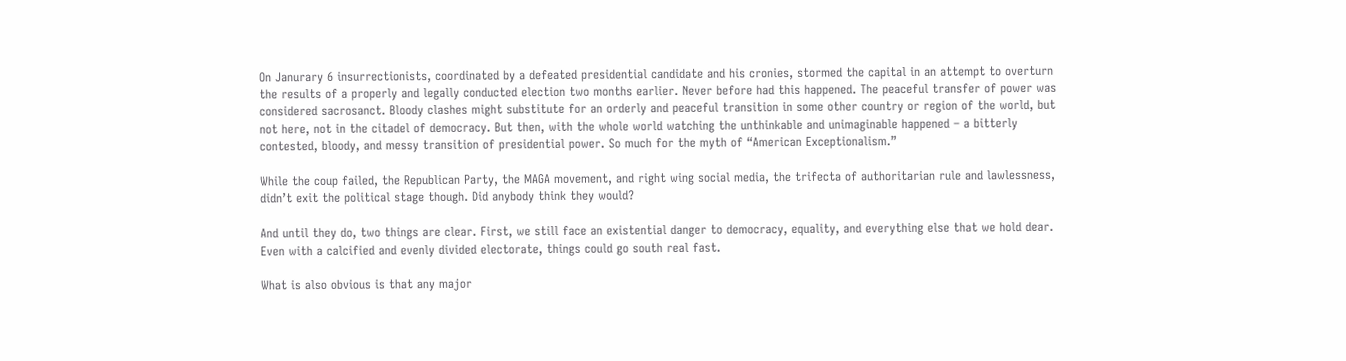On Janurary 6 insurrectionists, coordinated by a defeated presidential candidate and his cronies, stormed the capital in an attempt to overturn the results of a properly and legally conducted election two months earlier. Never before had this happened. The peaceful transfer of power was considered sacrosanct. Bloody clashes might substitute for an orderly and peaceful transition in some other country or region of the world, but not here, not in the citadel of democracy. But then, with the whole world watching the unthinkable and unimaginable happened – a bitterly contested, bloody, and messy transition of presidential power. So much for the myth of “American Exceptionalism.”

While the coup failed, the Republican Party, the MAGA movement, and right wing social media, the trifecta of authoritarian rule and lawlessness, didn’t exit the political stage though. Did anybody think they would?

And until they do, two things are clear. First, we still face an existential danger to democracy, equality, and everything else that we hold dear. Even with a calcified and evenly divided electorate, things could go south real fast.

What is also obvious is that any major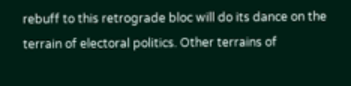rebuff to this retrograde bloc will do its dance on the terrain of electoral politics. Other terrains of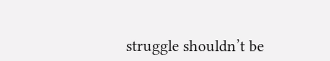struggle shouldn’t be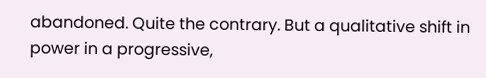abandoned. Quite the contrary. But a qualitative shift in power in a progressive,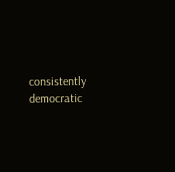consistently democratic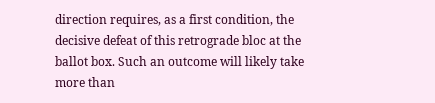direction requires, as a first condition, the decisive defeat of this retrograde bloc at the ballot box. Such an outcome will likely take more than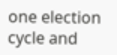one election cycle and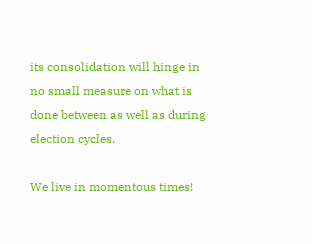its consolidation will hinge in no small measure on what is done between as well as during election cycles.

We live in momentous times!